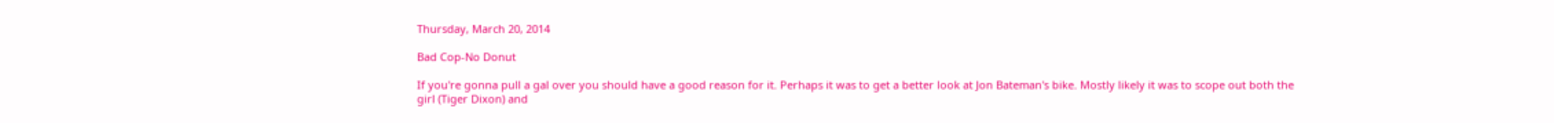Thursday, March 20, 2014

Bad Cop-No Donut

If you're gonna pull a gal over you should have a good reason for it. Perhaps it was to get a better look at Jon Bateman's bike. Mostly likely it was to scope out both the girl (Tiger Dixon) and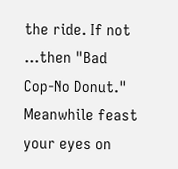the ride. If not ...then "Bad Cop-No Donut." Meanwhile feast your eyes on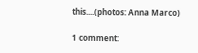this....(photos: Anna Marco)

1 comment: